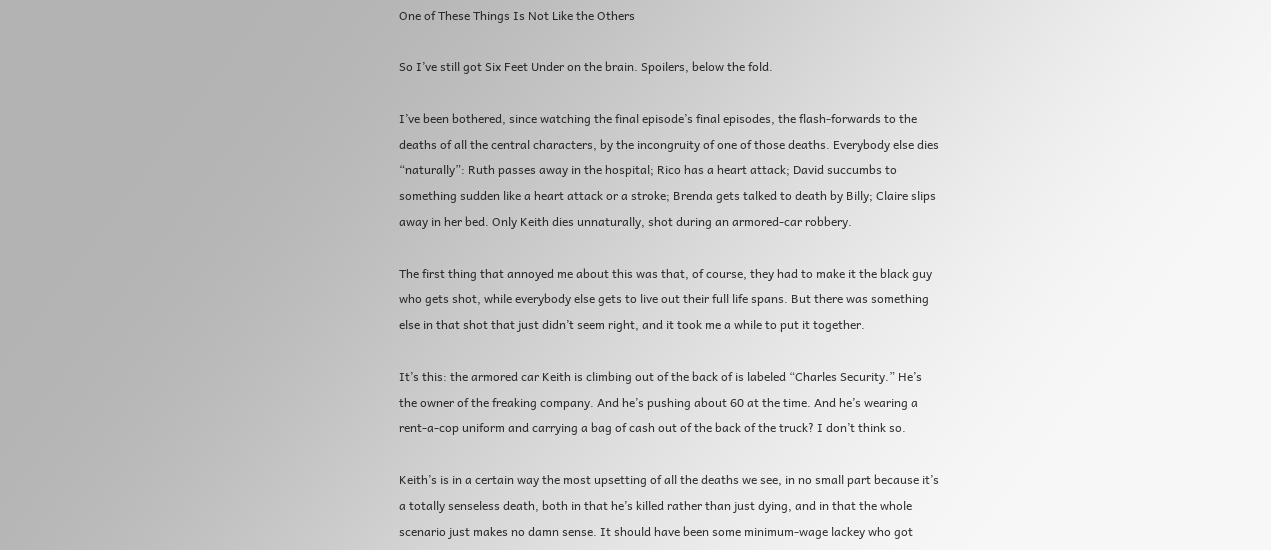One of These Things Is Not Like the Others

So I’ve still got Six Feet Under on the brain. Spoilers, below the fold.

I’ve been bothered, since watching the final episode’s final episodes, the flash-forwards to the deaths of all the central characters, by the incongruity of one of those deaths. Everybody else dies “naturally”: Ruth passes away in the hospital; Rico has a heart attack; David succumbs to something sudden like a heart attack or a stroke; Brenda gets talked to death by Billy; Claire slips away in her bed. Only Keith dies unnaturally, shot during an armored-car robbery.

The first thing that annoyed me about this was that, of course, they had to make it the black guy who gets shot, while everybody else gets to live out their full life spans. But there was something else in that shot that just didn’t seem right, and it took me a while to put it together.

It’s this: the armored car Keith is climbing out of the back of is labeled “Charles Security.” He’s the owner of the freaking company. And he’s pushing about 60 at the time. And he’s wearing a rent-a-cop uniform and carrying a bag of cash out of the back of the truck? I don’t think so.

Keith’s is in a certain way the most upsetting of all the deaths we see, in no small part because it’s a totally senseless death, both in that he’s killed rather than just dying, and in that the whole scenario just makes no damn sense. It should have been some minimum-wage lackey who got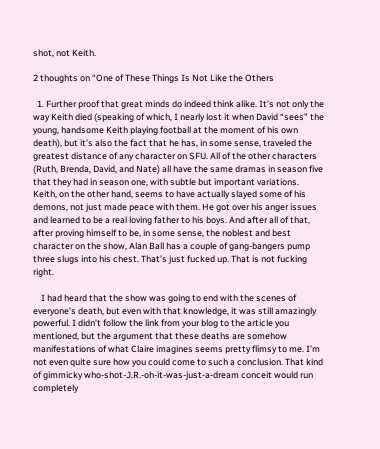shot, not Keith.

2 thoughts on “One of These Things Is Not Like the Others

  1. Further proof that great minds do indeed think alike. It’s not only the way Keith died (speaking of which, I nearly lost it when David “sees” the young, handsome Keith playing football at the moment of his own death), but it’s also the fact that he has, in some sense, traveled the greatest distance of any character on SFU. All of the other characters (Ruth, Brenda, David, and Nate) all have the same dramas in season five that they had in season one, with subtle but important variations. Keith, on the other hand, seems to have actually slayed some of his demons, not just made peace with them. He got over his anger issues and learned to be a real loving father to his boys. And after all of that, after proving himself to be, in some sense, the noblest and best character on the show, Alan Ball has a couple of gang-bangers pump three slugs into his chest. That’s just fucked up. That is not fucking right.

    I had heard that the show was going to end with the scenes of everyone’s death, but even with that knowledge, it was still amazingly powerful. I didn’t follow the link from your blog to the article you mentioned, but the argument that these deaths are somehow manifestations of what Claire imagines seems pretty flimsy to me. I’m not even quite sure how you could come to such a conclusion. That kind of gimmicky who-shot-J.R.-oh-it-was-just-a-dream conceit would run completely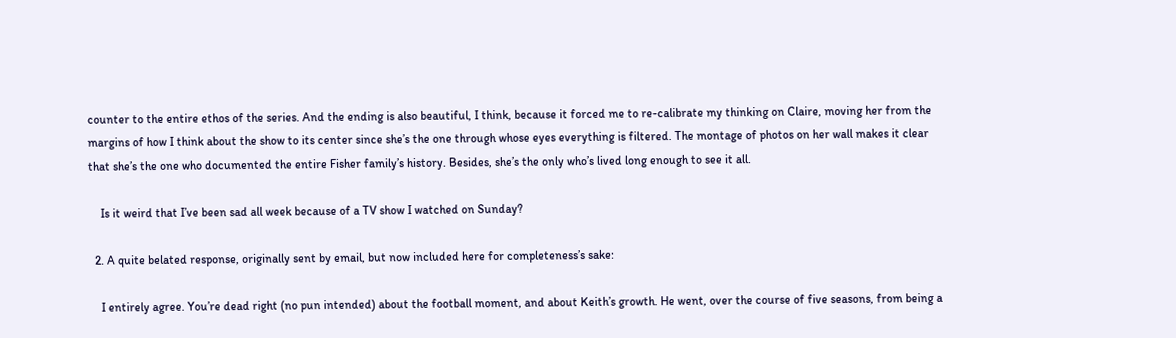counter to the entire ethos of the series. And the ending is also beautiful, I think, because it forced me to re-calibrate my thinking on Claire, moving her from the margins of how I think about the show to its center since she’s the one through whose eyes everything is filtered. The montage of photos on her wall makes it clear that she’s the one who documented the entire Fisher family’s history. Besides, she’s the only who’s lived long enough to see it all.

    Is it weird that I’ve been sad all week because of a TV show I watched on Sunday?

  2. A quite belated response, originally sent by email, but now included here for completeness’s sake:

    I entirely agree. You’re dead right (no pun intended) about the football moment, and about Keith’s growth. He went, over the course of five seasons, from being a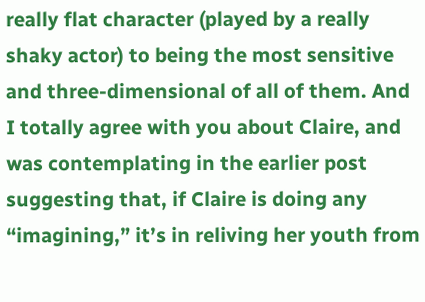really flat character (played by a really shaky actor) to being the most sensitive and three-dimensional of all of them. And I totally agree with you about Claire, and was contemplating in the earlier post suggesting that, if Claire is doing any “imagining,” it’s in reliving her youth from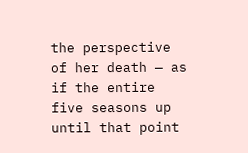the perspective of her death — as if the entire five seasons up until that point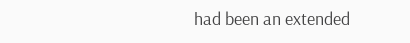had been an extended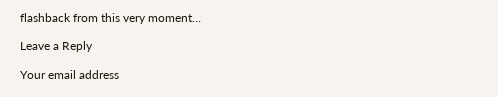flashback from this very moment…

Leave a Reply

Your email address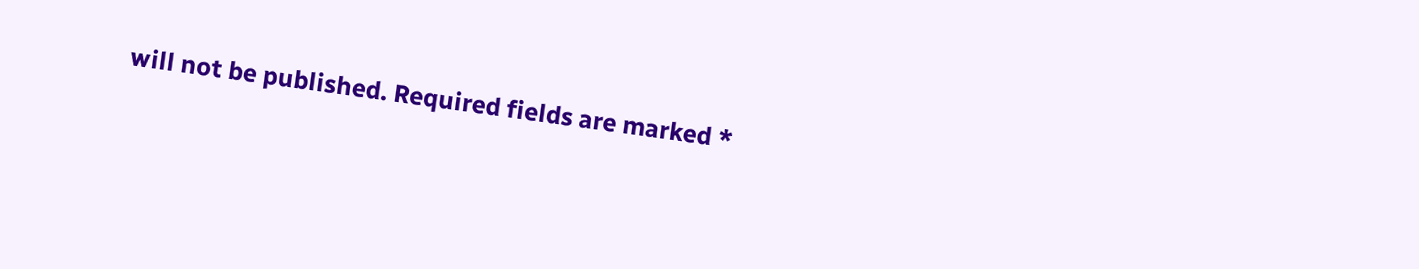will not be published. Required fields are marked *